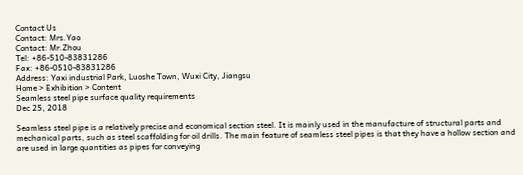Contact Us
Contact: Mrs.Yao
Contact: Mr.Zhou
Tel: +86-510-83831286
Fax: +86-0510-83831286
Address: Yaxi industrial Park, Luoshe Town, Wuxi City, Jiangsu
Home > Exhibition > Content
Seamless steel pipe surface quality requirements
Dec 25, 2018

Seamless steel pipe is a relatively precise and economical section steel. It is mainly used in the manufacture of structural parts and mechanical parts, such as steel scaffolding for oil drills. The main feature of seamless steel pipes is that they have a hollow section and are used in large quantities as pipes for conveying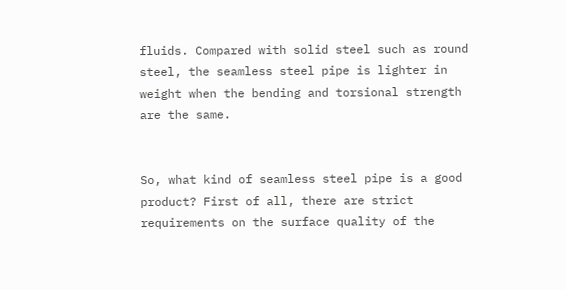fluids. Compared with solid steel such as round steel, the seamless steel pipe is lighter in weight when the bending and torsional strength are the same.


So, what kind of seamless steel pipe is a good product? First of all, there are strict requirements on the surface quality of the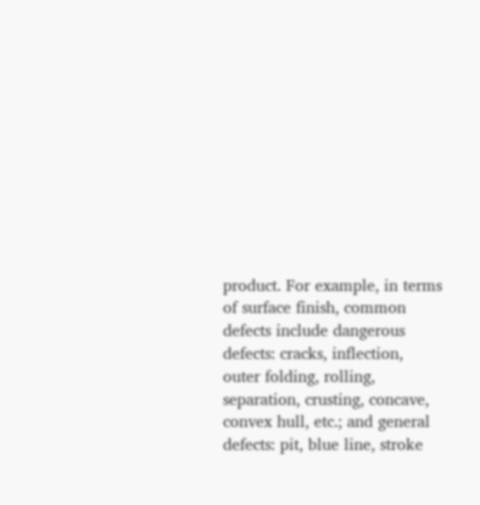product. For example, in terms of surface finish, common defects include dangerous defects: cracks, inflection, outer folding, rolling, separation, crusting, concave, convex hull, etc.; and general defects: pit, blue line, stroke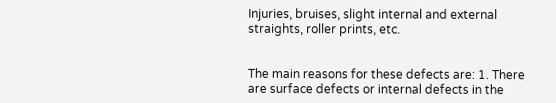Injuries, bruises, slight internal and external straights, roller prints, etc.


The main reasons for these defects are: 1. There are surface defects or internal defects in the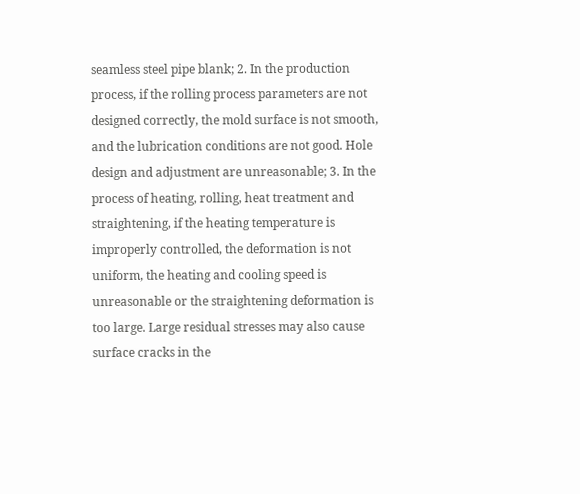seamless steel pipe blank; 2. In the production process, if the rolling process parameters are not designed correctly, the mold surface is not smooth, and the lubrication conditions are not good. Hole design and adjustment are unreasonable; 3. In the process of heating, rolling, heat treatment and straightening, if the heating temperature is improperly controlled, the deformation is not uniform, the heating and cooling speed is unreasonable or the straightening deformation is too large. Large residual stresses may also cause surface cracks in the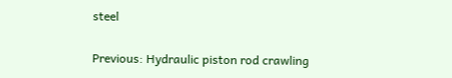steel

Previous: Hydraulic piston rod crawling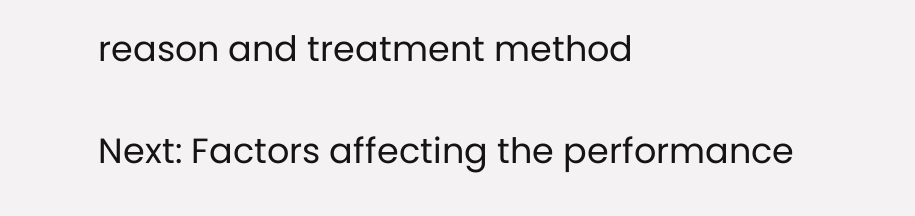reason and treatment method

Next: Factors affecting the performance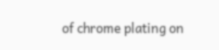of chrome plating on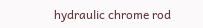hydraulic chrome rod